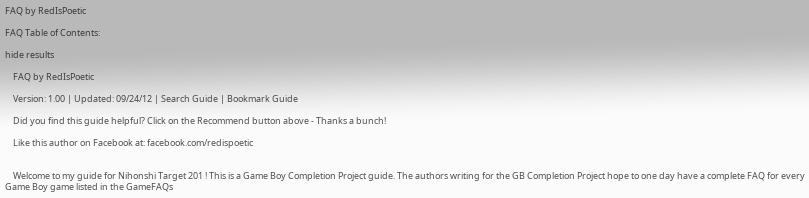FAQ by RedIsPoetic

FAQ Table of Contents:

hide results

    FAQ by RedIsPoetic

    Version: 1.00 | Updated: 09/24/12 | Search Guide | Bookmark Guide

    Did you find this guide helpful? Click on the Recommend button above - Thanks a bunch!

    Like this author on Facebook at: facebook.com/redispoetic


    Welcome to my guide for Nihonshi Target 201 ! This is a Game Boy Completion Project guide. The authors writing for the GB Completion Project hope to one day have a complete FAQ for every Game Boy game listed in the GameFAQs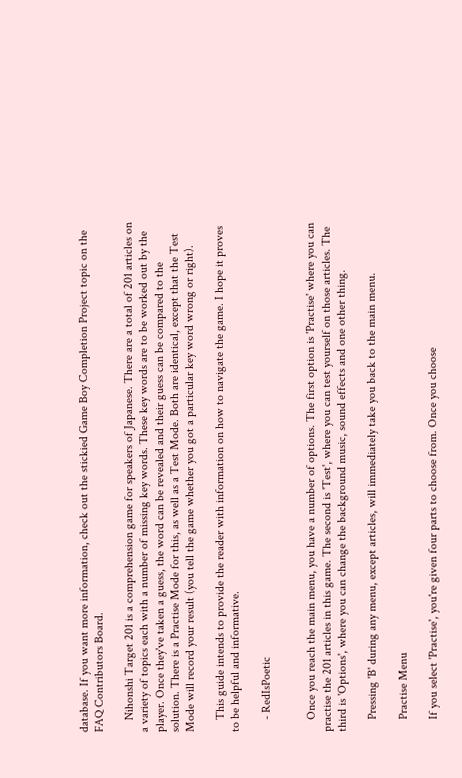database. If you want more information, check out the stickied Game Boy Completion Project topic on the FAQ Contributors Board.

    Nihonshi Target 201 is a comprehension game for speakers of Japanese. There are a total of 201 articles on a variety of topics each with a number of missing key words. These key words are to be worked out by the player. Once they've taken a guess, the word can be revealed and their guess can be compared to the solution. There is a Practise Mode for this, as well as a Test Mode. Both are identical, except that the Test Mode will record your result (you tell the game whether you got a particular key word wrong or right).

    This guide intends to provide the reader with information on how to navigate the game. I hope it proves to be helpful and informative.

    - RedIsPoetic


    Once you reach the main menu, you have a number of options. The first option is 'Practise' where you can practise the 201 articles in this game. The second is 'Test', where you can test yourself on those articles. The third is 'Options', where you can change the background music, sound effects and one other thing.

    Pressing 'B' during any menu, except articles, will immediately take you back to the main menu.

    Practise Menu

    If you select 'Practise', you're given four parts to choose from. Once you choose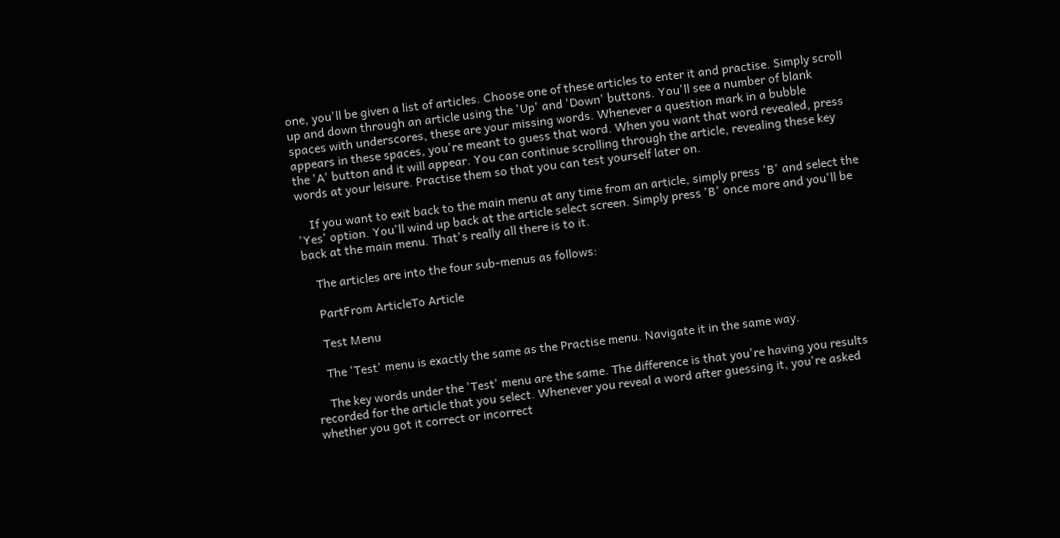one, you'll be given a list of articles. Choose one of these articles to enter it and practise. Simply scroll up and down through an article using the 'Up' and 'Down' buttons. You'll see a number of blank spaces with underscores, these are your missing words. Whenever a question mark in a bubble appears in these spaces, you're meant to guess that word. When you want that word revealed, press the 'A' button and it will appear. You can continue scrolling through the article, revealing these key words at your leisure. Practise them so that you can test yourself later on.

    If you want to exit back to the main menu at any time from an article, simply press 'B' and select the 'Yes' option. You'll wind up back at the article select screen. Simply press 'B' once more and you'll be back at the main menu. That's really all there is to it.

    The articles are into the four sub-menus as follows:

    PartFrom ArticleTo Article

    Test Menu

    The 'Test' menu is exactly the same as the Practise menu. Navigate it in the same way.

    The key words under the 'Test' menu are the same. The difference is that you're having you results recorded for the article that you select. Whenever you reveal a word after guessing it, you're asked whether you got it correct or incorrect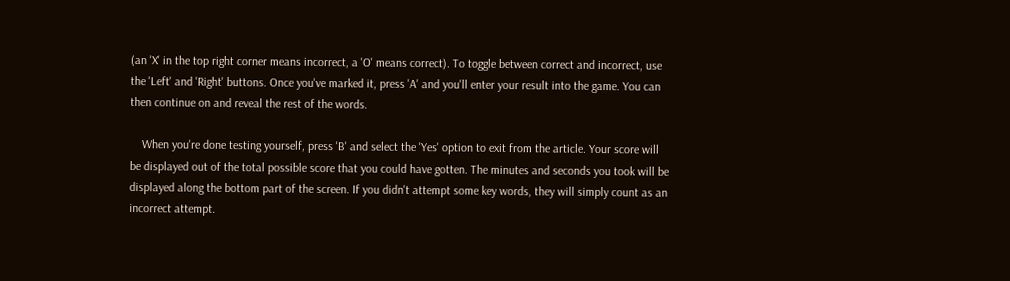(an 'X' in the top right corner means incorrect, a 'O' means correct). To toggle between correct and incorrect, use the 'Left' and 'Right' buttons. Once you've marked it, press 'A' and you'll enter your result into the game. You can then continue on and reveal the rest of the words.

    When you're done testing yourself, press 'B' and select the 'Yes' option to exit from the article. Your score will be displayed out of the total possible score that you could have gotten. The minutes and seconds you took will be displayed along the bottom part of the screen. If you didn't attempt some key words, they will simply count as an incorrect attempt.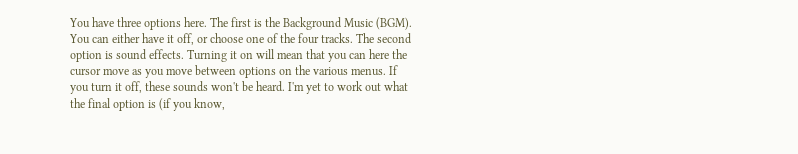You have three options here. The first is the Background Music (BGM). You can either have it off, or choose one of the four tracks. The second option is sound effects. Turning it on will mean that you can here the cursor move as you move between options on the various menus. If you turn it off, these sounds won't be heard. I'm yet to work out what the final option is (if you know,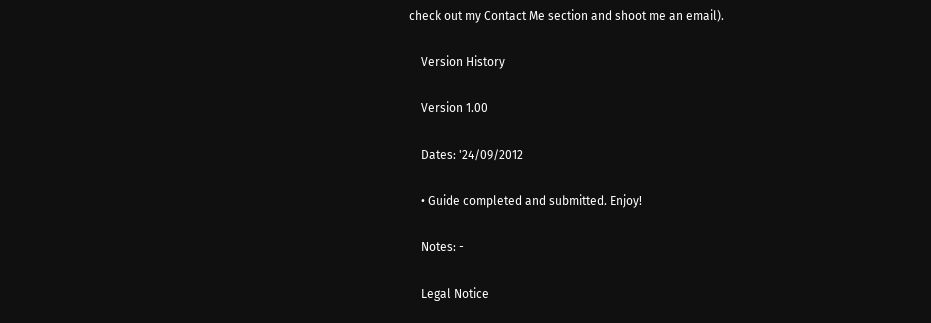check out my Contact Me section and shoot me an email).

    Version History

    Version 1.00

    Dates: '24/09/2012

    • Guide completed and submitted. Enjoy!

    Notes: -

    Legal Notice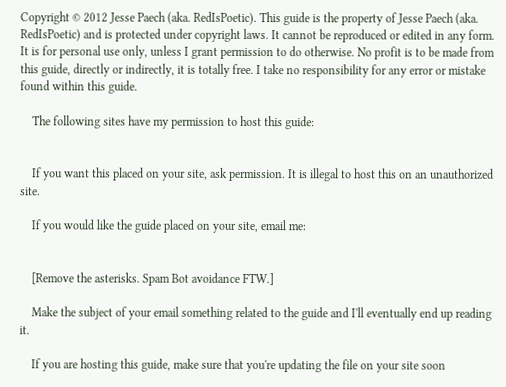Copyright © 2012 Jesse Paech (aka. RedIsPoetic). This guide is the property of Jesse Paech (aka. RedIsPoetic) and is protected under copyright laws. It cannot be reproduced or edited in any form. It is for personal use only, unless I grant permission to do otherwise. No profit is to be made from this guide, directly or indirectly, it is totally free. I take no responsibility for any error or mistake found within this guide.

    The following sites have my permission to host this guide:


    If you want this placed on your site, ask permission. It is illegal to host this on an unauthorized site.

    If you would like the guide placed on your site, email me:


    [Remove the asterisks. Spam Bot avoidance FTW.]

    Make the subject of your email something related to the guide and I'll eventually end up reading it.

    If you are hosting this guide, make sure that you're updating the file on your site soon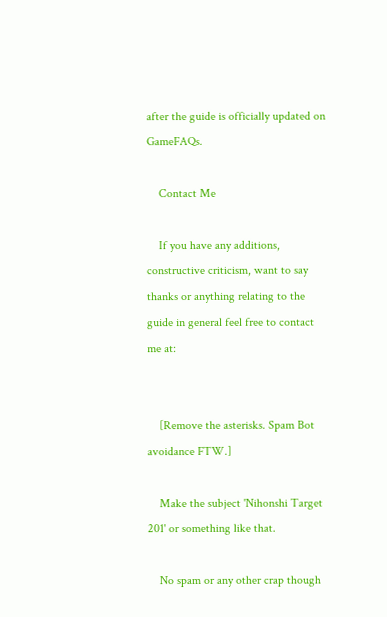after the guide is officially updated on GameFAQs.

    Contact Me

    If you have any additions, constructive criticism, want to say thanks or anything relating to the guide in general feel free to contact me at:


    [Remove the asterisks. Spam Bot avoidance FTW.]

    Make the subject 'Nihonshi Target 201' or something like that.

    No spam or any other crap though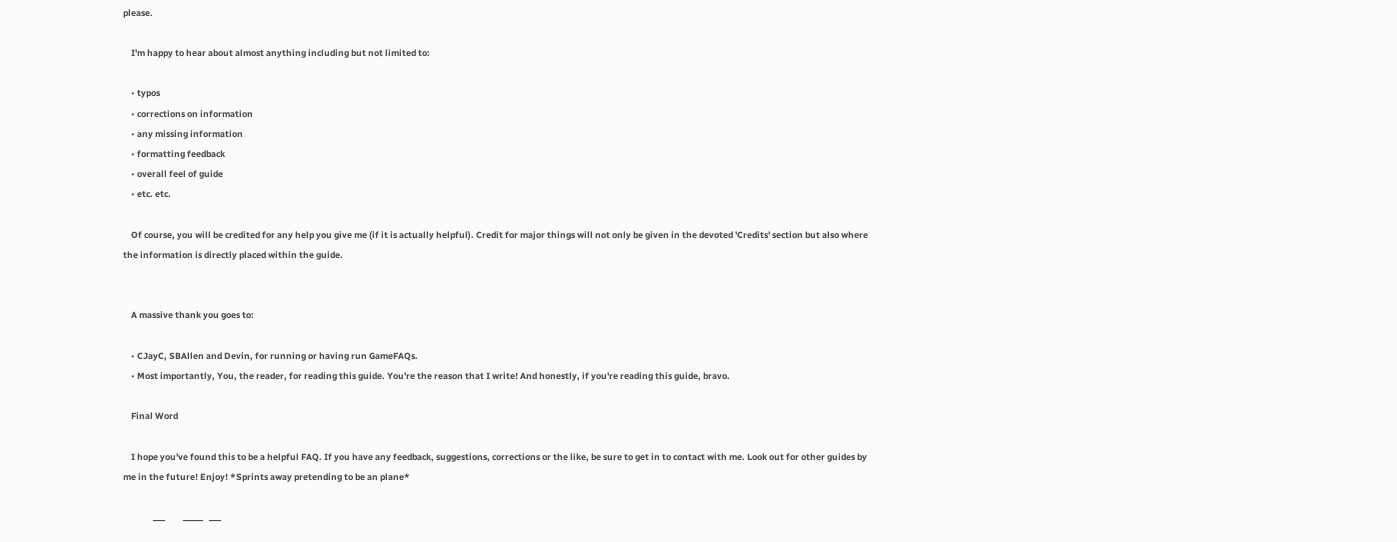please.

    I'm happy to hear about almost anything including but not limited to:

    • typos
    • corrections on information
    • any missing information
    • formatting feedback
    • overall feel of guide
    • etc. etc.

    Of course, you will be credited for any help you give me (if it is actually helpful). Credit for major things will not only be given in the devoted 'Credits' section but also where the information is directly placed within the guide.


    A massive thank you goes to:

    • CJayC, SBAllen and Devin, for running or having run GameFAQs.
    • Most importantly, You, the reader, for reading this guide. You're the reason that I write! And honestly, if you're reading this guide, bravo.

    Final Word

    I hope you've found this to be a helpful FAQ. If you have any feedback, suggestions, corrections or the like, be sure to get in to contact with me. Look out for other guides by me in the future! Enjoy! *Sprints away pretending to be an plane*

               ___         _____   ___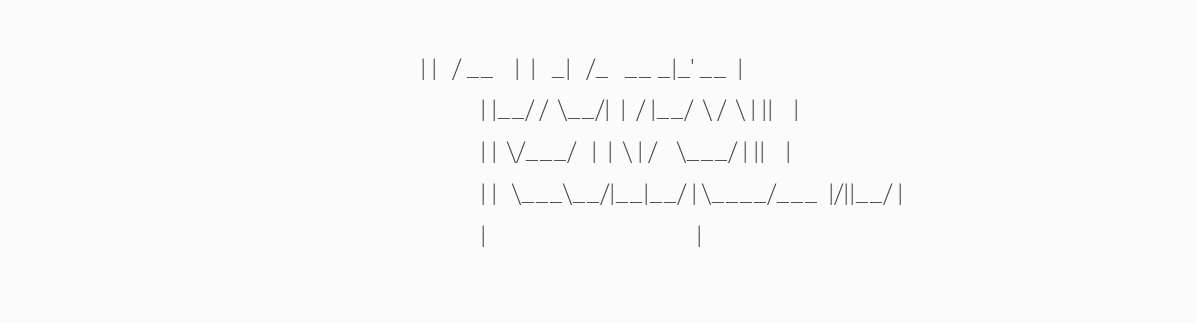| |   / __    |  |   _|   /_   __ _|_' __  |
            | |__/ /  \__/|  |  / |__/  \ /  \ | ||    |
            | |  \/___/   |  |  \ | /    \___/ | ||    |
            | |   \___\__/|__|__/ | \____/___  |/||__/ |
            |                                          |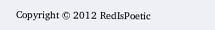Copyright © 2012 RedIsPoetic